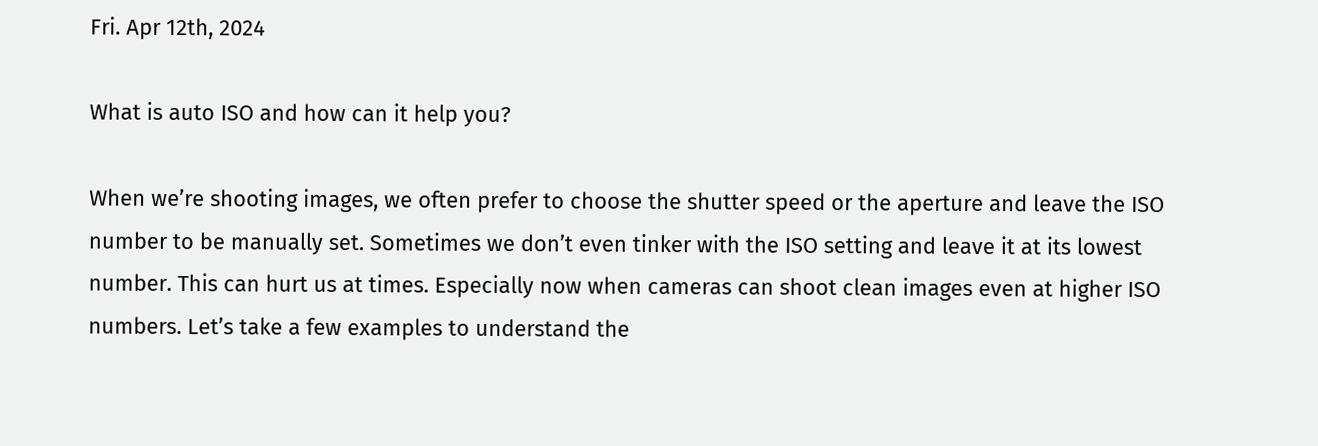Fri. Apr 12th, 2024

What is auto ISO and how can it help you?

When we’re shooting images, we often prefer to choose the shutter speed or the aperture and leave the ISO number to be manually set. Sometimes we don’t even tinker with the ISO setting and leave it at its lowest number. This can hurt us at times. Especially now when cameras can shoot clean images even at higher ISO numbers. Let’s take a few examples to understand the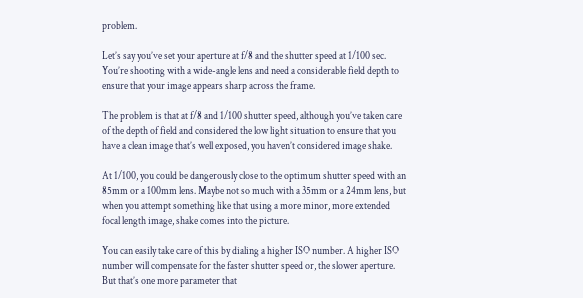problem.

Let’s say you’ve set your aperture at f/8 and the shutter speed at 1/100 sec. You’re shooting with a wide-angle lens and need a considerable field depth to ensure that your image appears sharp across the frame.

The problem is that at f/8 and 1/100 shutter speed, although you’ve taken care of the depth of field and considered the low light situation to ensure that you have a clean image that’s well exposed, you haven’t considered image shake.

At 1/100, you could be dangerously close to the optimum shutter speed with an 85mm or a 100mm lens. Maybe not so much with a 35mm or a 24mm lens, but when you attempt something like that using a more minor, more extended focal length image, shake comes into the picture.

You can easily take care of this by dialing a higher ISO number. A higher ISO number will compensate for the faster shutter speed or, the slower aperture. But that’s one more parameter that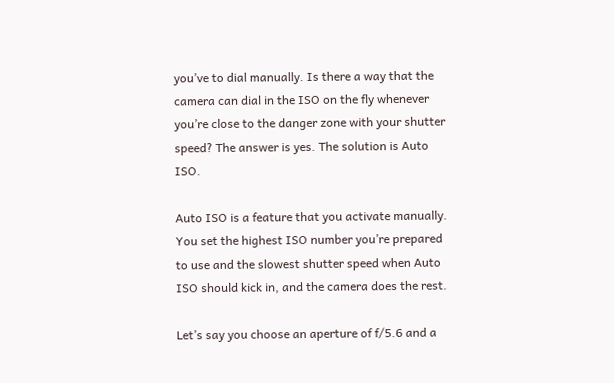you’ve to dial manually. Is there a way that the camera can dial in the ISO on the fly whenever you’re close to the danger zone with your shutter speed? The answer is yes. The solution is Auto ISO.

Auto ISO is a feature that you activate manually. You set the highest ISO number you’re prepared to use and the slowest shutter speed when Auto ISO should kick in, and the camera does the rest.

Let’s say you choose an aperture of f/5.6 and a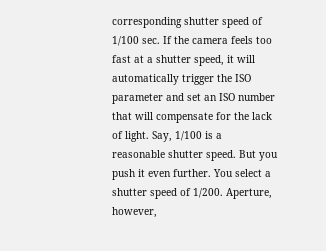corresponding shutter speed of 1/100 sec. If the camera feels too fast at a shutter speed, it will automatically trigger the ISO parameter and set an ISO number that will compensate for the lack of light. Say, 1/100 is a reasonable shutter speed. But you push it even further. You select a shutter speed of 1/200. Aperture, however,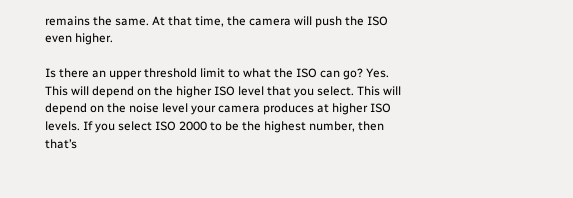remains the same. At that time, the camera will push the ISO even higher.

Is there an upper threshold limit to what the ISO can go? Yes. This will depend on the higher ISO level that you select. This will depend on the noise level your camera produces at higher ISO levels. If you select ISO 2000 to be the highest number, then that’s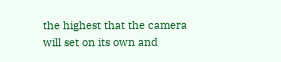the highest that the camera will set on its own and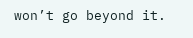won’t go beyond it.